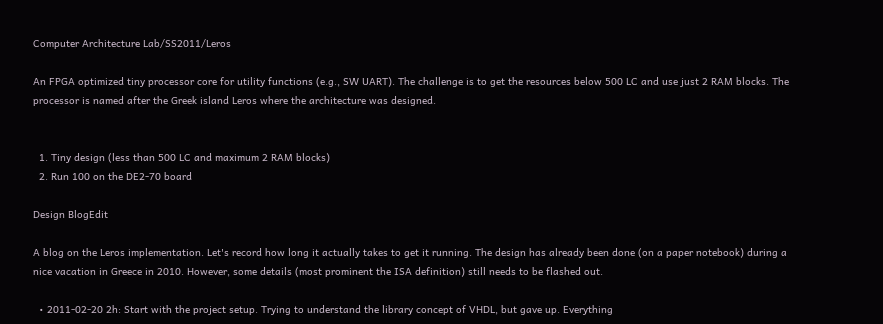Computer Architecture Lab/SS2011/Leros

An FPGA optimized tiny processor core for utility functions (e.g., SW UART). The challenge is to get the resources below 500 LC and use just 2 RAM blocks. The processor is named after the Greek island Leros where the architecture was designed.


  1. Tiny design (less than 500 LC and maximum 2 RAM blocks)
  2. Run 100 on the DE2-70 board

Design BlogEdit

A blog on the Leros implementation. Let's record how long it actually takes to get it running. The design has already been done (on a paper notebook) during a nice vacation in Greece in 2010. However, some details (most prominent the ISA definition) still needs to be flashed out.

  • 2011-02-20 2h: Start with the project setup. Trying to understand the library concept of VHDL, but gave up. Everything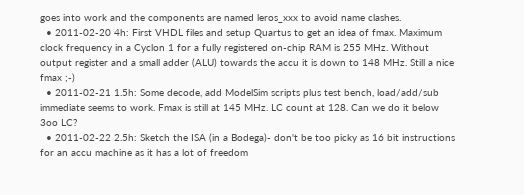goes into work and the components are named leros_xxx to avoid name clashes.
  • 2011-02-20 4h: First VHDL files and setup Quartus to get an idea of fmax. Maximum clock frequency in a Cyclon 1 for a fully registered on-chip RAM is 255 MHz. Without output register and a small adder (ALU) towards the accu it is down to 148 MHz. Still a nice fmax ;-)
  • 2011-02-21 1.5h: Some decode, add ModelSim scripts plus test bench, load/add/sub immediate seems to work. Fmax is still at 145 MHz. LC count at 128. Can we do it below 3oo LC?
  • 2011-02-22 2.5h: Sketch the ISA (in a Bodega)- don't be too picky as 16 bit instructions for an accu machine as it has a lot of freedom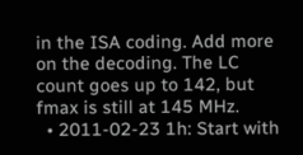in the ISA coding. Add more on the decoding. The LC count goes up to 142, but fmax is still at 145 MHz.
  • 2011-02-23 1h: Start with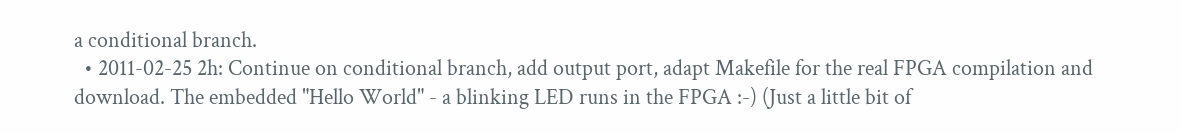a conditional branch.
  • 2011-02-25 2h: Continue on conditional branch, add output port, adapt Makefile for the real FPGA compilation and download. The embedded "Hello World" - a blinking LED runs in the FPGA :-) (Just a little bit of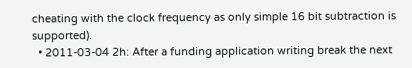cheating with the clock frequency as only simple 16 bit subtraction is supported).
  • 2011-03-04 2h: After a funding application writing break the next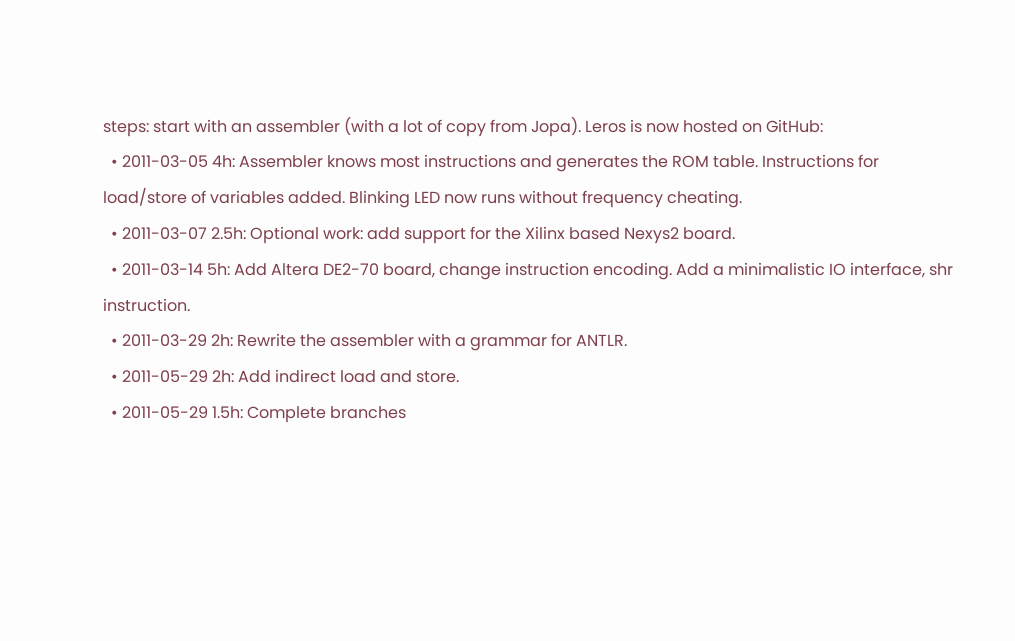steps: start with an assembler (with a lot of copy from Jopa). Leros is now hosted on GitHub:
  • 2011-03-05 4h: Assembler knows most instructions and generates the ROM table. Instructions for load/store of variables added. Blinking LED now runs without frequency cheating.
  • 2011-03-07 2.5h: Optional work: add support for the Xilinx based Nexys2 board.
  • 2011-03-14 5h: Add Altera DE2-70 board, change instruction encoding. Add a minimalistic IO interface, shr instruction.
  • 2011-03-29 2h: Rewrite the assembler with a grammar for ANTLR.
  • 2011-05-29 2h: Add indirect load and store.
  • 2011-05-29 1.5h: Complete branches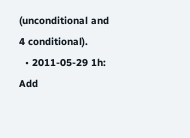(unconditional and 4 conditional).
  • 2011-05-29 1h: Add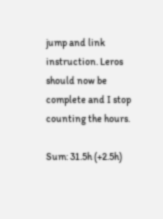jump and link instruction. Leros should now be complete and I stop counting the hours.

Sum: 31.5h (+2.5h)